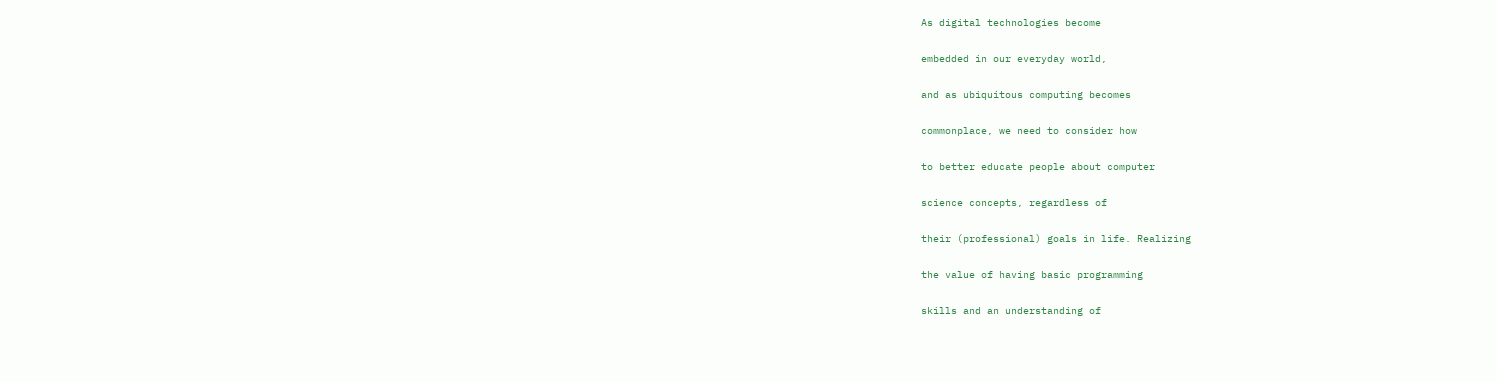As digital technologies become

embedded in our everyday world,

and as ubiquitous computing becomes

commonplace, we need to consider how

to better educate people about computer

science concepts, regardless of

their (professional) goals in life. Realizing

the value of having basic programming

skills and an understanding of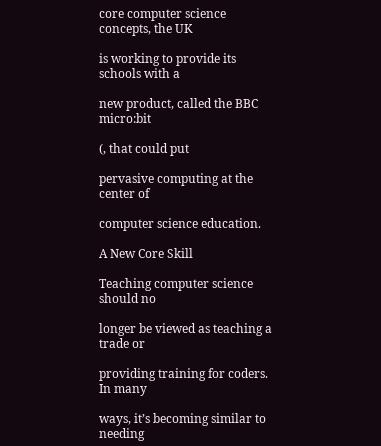core computer science concepts, the UK

is working to provide its schools with a

new product, called the BBC micro:bit

(, that could put

pervasive computing at the center of

computer science education.

A New Core Skill

Teaching computer science should no

longer be viewed as teaching a trade or

providing training for coders. In many

ways, it’s becoming similar to needing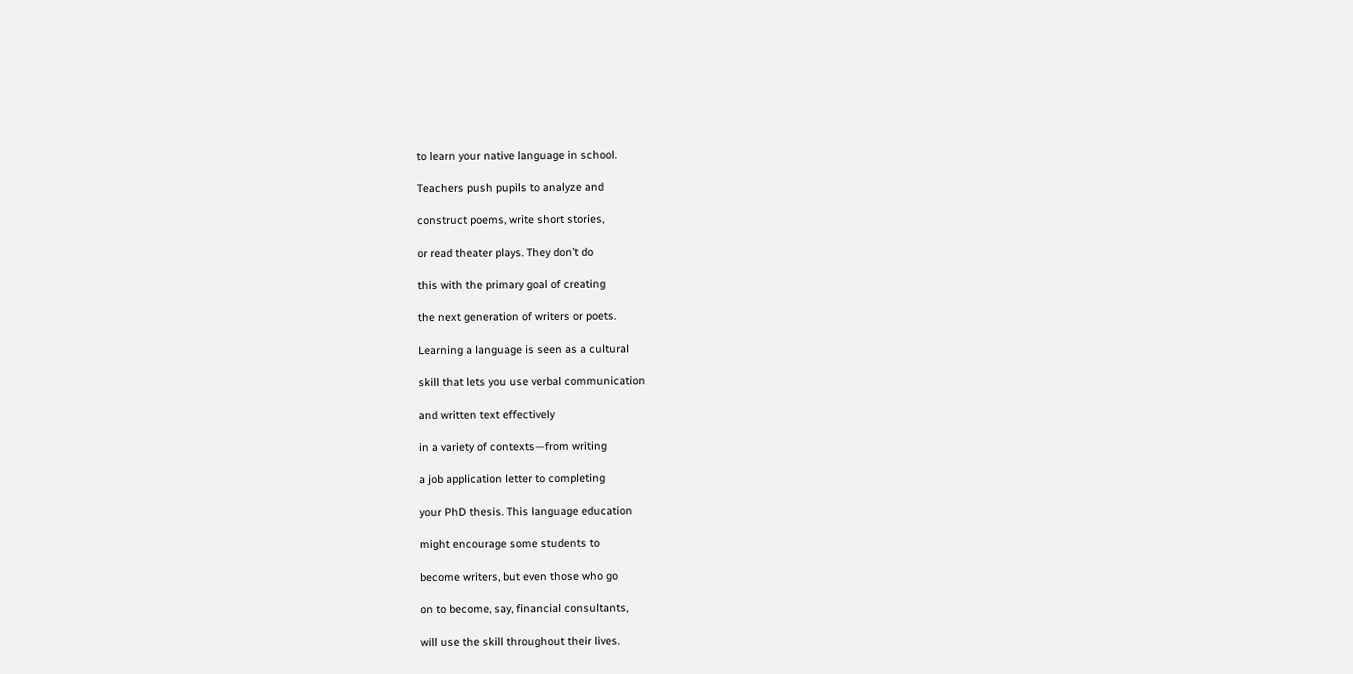to learn your native language in school.

Teachers push pupils to analyze and

construct poems, write short stories,

or read theater plays. They don’t do

this with the primary goal of creating

the next generation of writers or poets.

Learning a language is seen as a cultural

skill that lets you use verbal communication

and written text effectively

in a variety of contexts—from writing

a job application letter to completing

your PhD thesis. This language education

might encourage some students to

become writers, but even those who go

on to become, say, financial consultants,

will use the skill throughout their lives.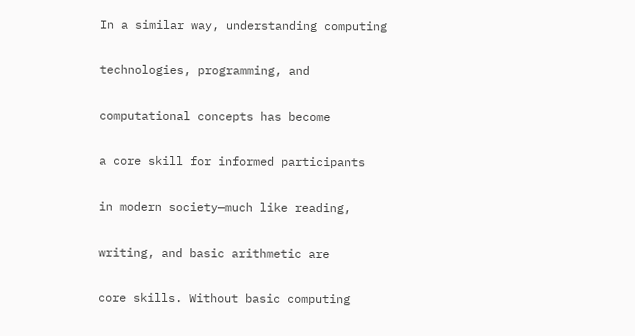In a similar way, understanding computing

technologies, programming, and

computational concepts has become

a core skill for informed participants

in modern society—much like reading,

writing, and basic arithmetic are

core skills. Without basic computing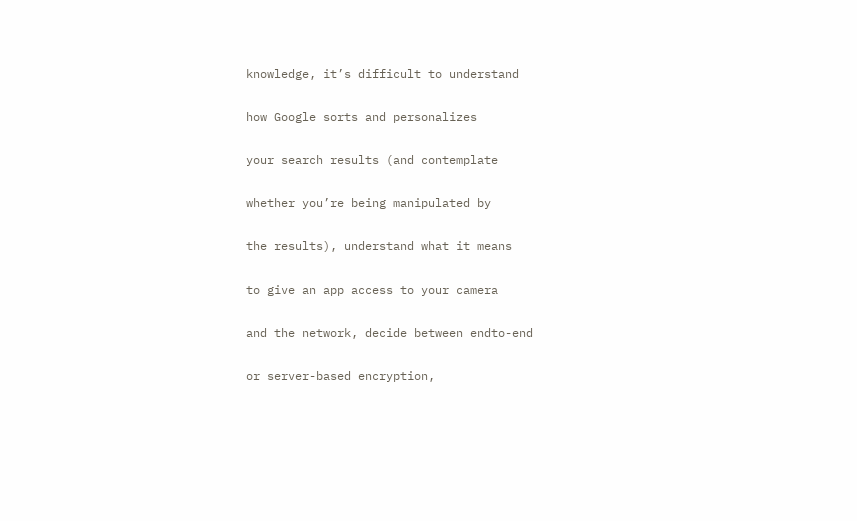knowledge, it’s difficult to understand

how Google sorts and personalizes

your search results (and contemplate

whether you’re being manipulated by

the results), understand what it means

to give an app access to your camera

and the network, decide between endto-end

or server-based encryption,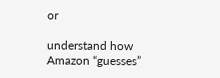or

understand how Amazon “guesses”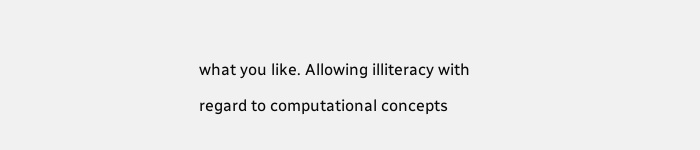what you like. Allowing illiteracy with

regard to computational concepts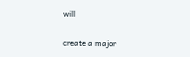will

create a major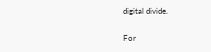digital divide.

For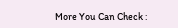More You Can Check :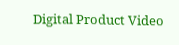Digital Product Video